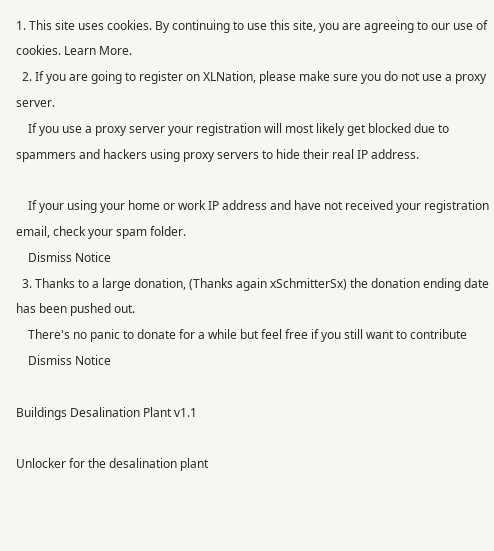1. This site uses cookies. By continuing to use this site, you are agreeing to our use of cookies. Learn More.
  2. If you are going to register on XLNation, please make sure you do not use a proxy server.
    If you use a proxy server your registration will most likely get blocked due to spammers and hackers using proxy servers to hide their real IP address.

    If your using your home or work IP address and have not received your registration email, check your spam folder.
    Dismiss Notice
  3. Thanks to a large donation, (Thanks again xSchmitterSx) the donation ending date has been pushed out.
    There's no panic to donate for a while but feel free if you still want to contribute
    Dismiss Notice

Buildings Desalination Plant v1.1

Unlocker for the desalination plant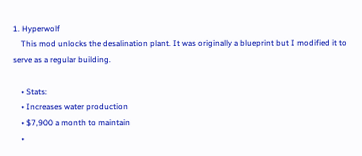1. Hyperwolf
    This mod unlocks the desalination plant. It was originally a blueprint but I modified it to serve as a regular building.

    • Stats:
    • Increases water production
    • $7,900 a month to maintain
    •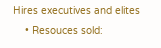Hires executives and elites
    • Resouces sold: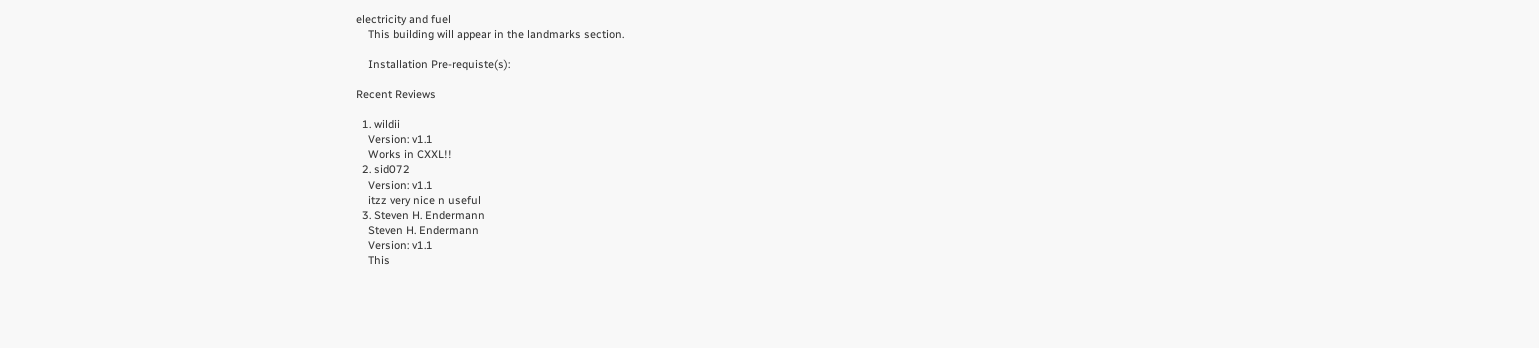electricity and fuel
    This building will appear in the landmarks section.

    Installation Pre-requiste(s):

Recent Reviews

  1. wildii
    Version: v1.1
    Works in CXXL!!
  2. sid072
    Version: v1.1
    itzz very nice n useful
  3. Steven H. Endermann
    Steven H. Endermann
    Version: v1.1
    This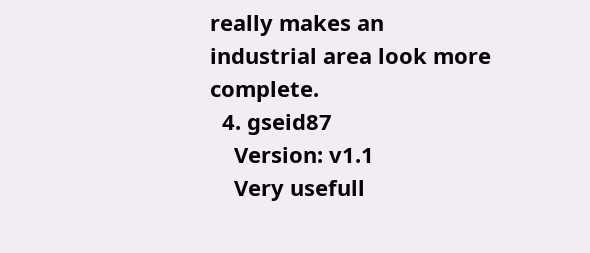really makes an industrial area look more complete.
  4. gseid87
    Version: v1.1
    Very usefull